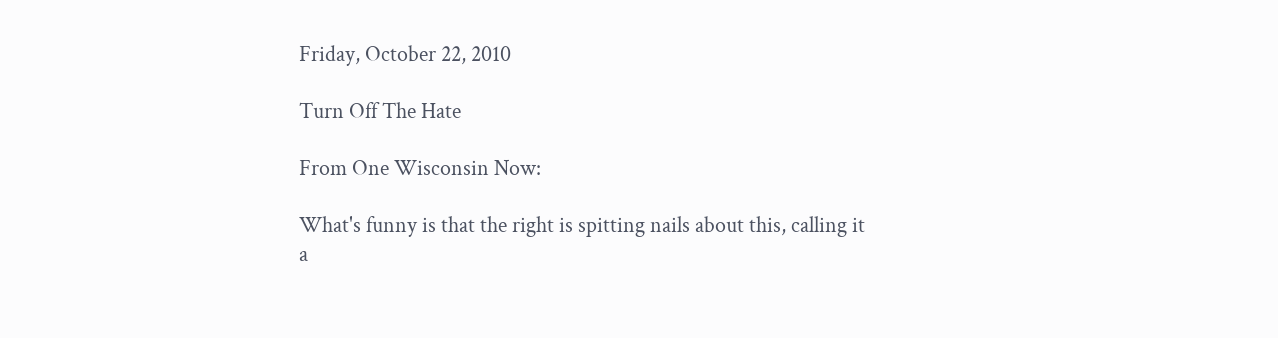Friday, October 22, 2010

Turn Off The Hate

From One Wisconsin Now:

What's funny is that the right is spitting nails about this, calling it a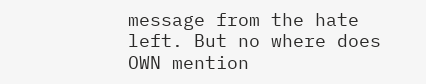message from the hate left. But no where does OWN mention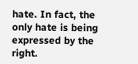hate. In fact, the only hate is being expressed by the right.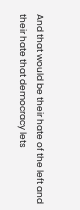And that would be their hate of the left and their hate that democracy lets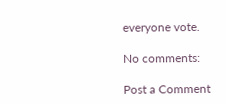everyone vote.

No comments:

Post a Comment